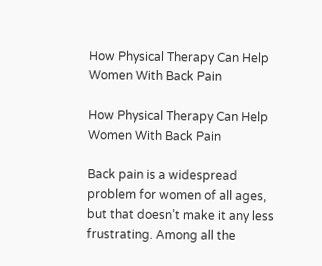How Physical Therapy Can Help Women With Back Pain

How Physical Therapy Can Help Women With Back Pain

Back pain is a widespread problem for women of all ages, but that doesn’t make it any less frustrating. Among all the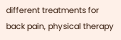different treatments for back pain, physical therapy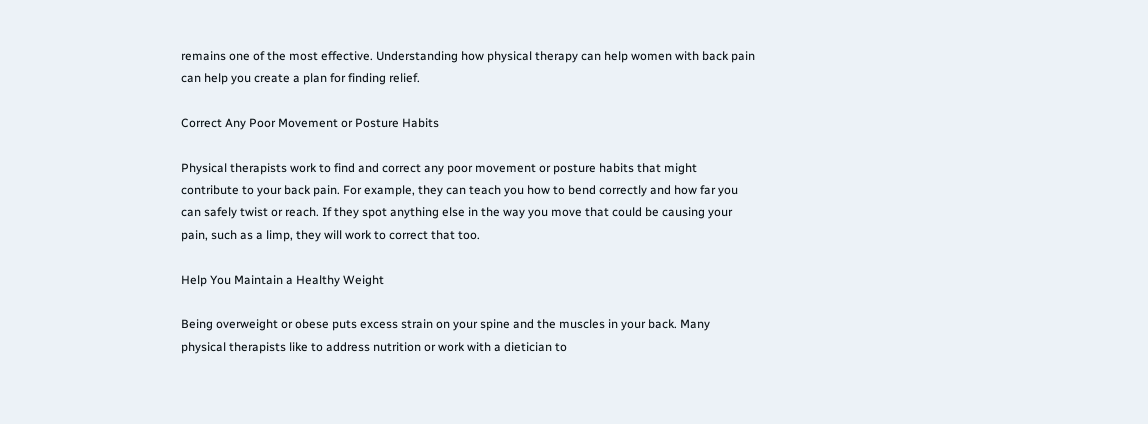remains one of the most effective. Understanding how physical therapy can help women with back pain can help you create a plan for finding relief.

Correct Any Poor Movement or Posture Habits

Physical therapists work to find and correct any poor movement or posture habits that might contribute to your back pain. For example, they can teach you how to bend correctly and how far you can safely twist or reach. If they spot anything else in the way you move that could be causing your pain, such as a limp, they will work to correct that too.

Help You Maintain a Healthy Weight

Being overweight or obese puts excess strain on your spine and the muscles in your back. Many physical therapists like to address nutrition or work with a dietician to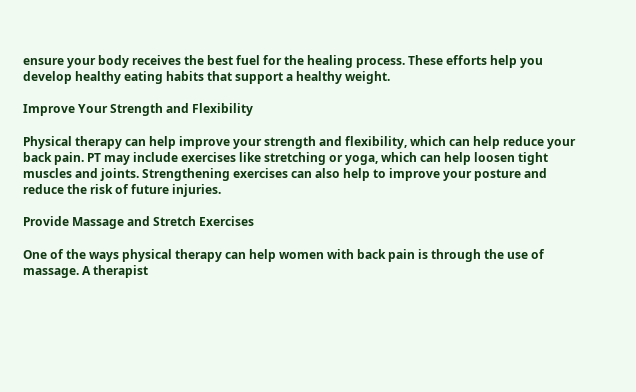ensure your body receives the best fuel for the healing process. These efforts help you develop healthy eating habits that support a healthy weight.

Improve Your Strength and Flexibility

Physical therapy can help improve your strength and flexibility, which can help reduce your back pain. PT may include exercises like stretching or yoga, which can help loosen tight muscles and joints. Strengthening exercises can also help to improve your posture and reduce the risk of future injuries.

Provide Massage and Stretch Exercises

One of the ways physical therapy can help women with back pain is through the use of massage. A therapist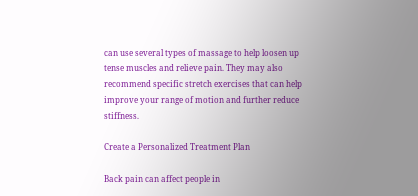can use several types of massage to help loosen up tense muscles and relieve pain. They may also recommend specific stretch exercises that can help improve your range of motion and further reduce stiffness.

Create a Personalized Treatment Plan

Back pain can affect people in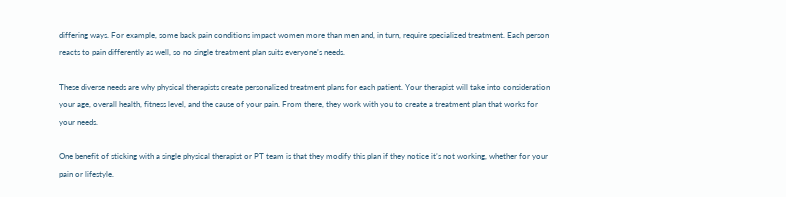differing ways. For example, some back pain conditions impact women more than men and, in turn, require specialized treatment. Each person reacts to pain differently as well, so no single treatment plan suits everyone’s needs.

These diverse needs are why physical therapists create personalized treatment plans for each patient. Your therapist will take into consideration your age, overall health, fitness level, and the cause of your pain. From there, they work with you to create a treatment plan that works for your needs.

One benefit of sticking with a single physical therapist or PT team is that they modify this plan if they notice it’s not working, whether for your pain or lifestyle.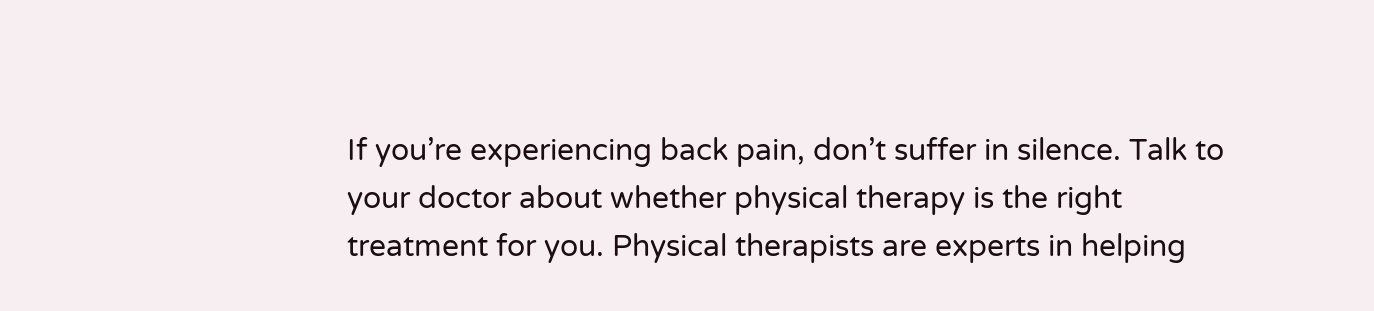If you’re experiencing back pain, don’t suffer in silence. Talk to your doctor about whether physical therapy is the right treatment for you. Physical therapists are experts in helping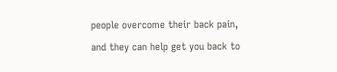people overcome their back pain, and they can help get you back to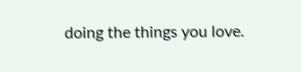doing the things you love.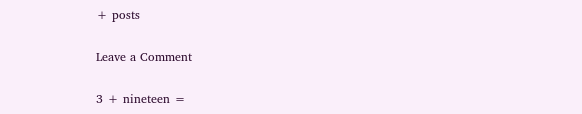+ posts

Leave a Comment

3 + nineteen =